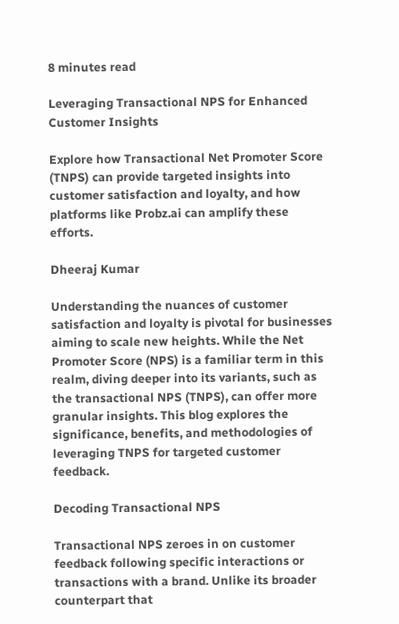8 minutes read

Leveraging Transactional NPS for Enhanced Customer Insights

Explore how Transactional Net Promoter Score (TNPS) can provide targeted insights into customer satisfaction and loyalty, and how platforms like Probz.ai can amplify these efforts.

Dheeraj Kumar

Understanding the nuances of customer satisfaction and loyalty is pivotal for businesses aiming to scale new heights. While the Net Promoter Score (NPS) is a familiar term in this realm, diving deeper into its variants, such as the transactional NPS (TNPS), can offer more granular insights. This blog explores the significance, benefits, and methodologies of leveraging TNPS for targeted customer feedback.

Decoding Transactional NPS

Transactional NPS zeroes in on customer feedback following specific interactions or transactions with a brand. Unlike its broader counterpart that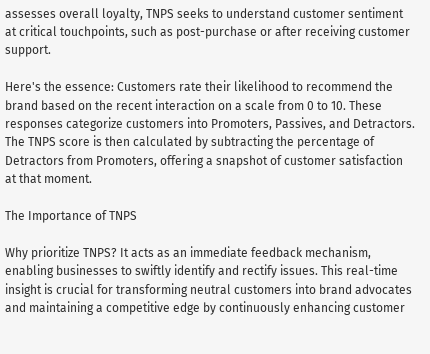assesses overall loyalty, TNPS seeks to understand customer sentiment at critical touchpoints, such as post-purchase or after receiving customer support.

Here's the essence: Customers rate their likelihood to recommend the brand based on the recent interaction on a scale from 0 to 10. These responses categorize customers into Promoters, Passives, and Detractors. The TNPS score is then calculated by subtracting the percentage of Detractors from Promoters, offering a snapshot of customer satisfaction at that moment.

The Importance of TNPS

Why prioritize TNPS? It acts as an immediate feedback mechanism, enabling businesses to swiftly identify and rectify issues. This real-time insight is crucial for transforming neutral customers into brand advocates and maintaining a competitive edge by continuously enhancing customer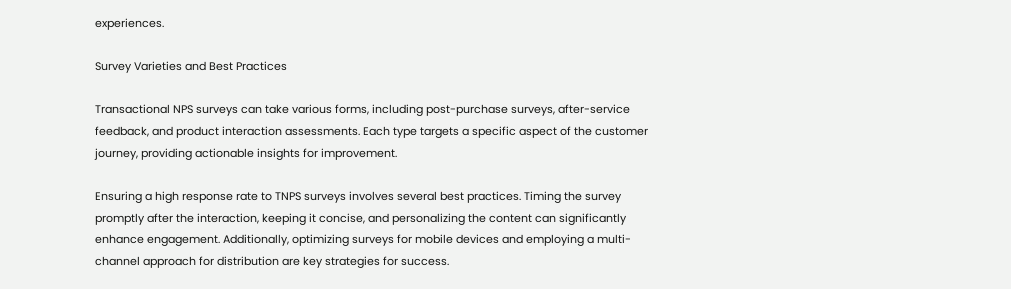experiences.

Survey Varieties and Best Practices

Transactional NPS surveys can take various forms, including post-purchase surveys, after-service feedback, and product interaction assessments. Each type targets a specific aspect of the customer journey, providing actionable insights for improvement.

Ensuring a high response rate to TNPS surveys involves several best practices. Timing the survey promptly after the interaction, keeping it concise, and personalizing the content can significantly enhance engagement. Additionally, optimizing surveys for mobile devices and employing a multi-channel approach for distribution are key strategies for success.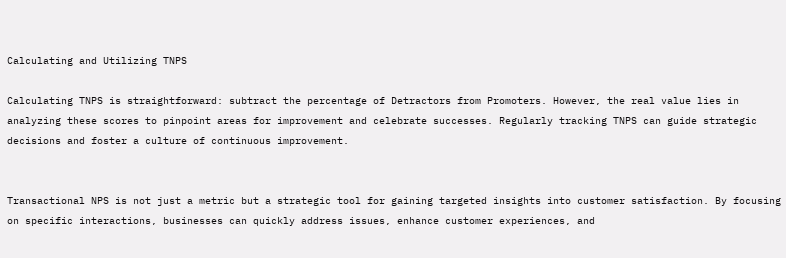Calculating and Utilizing TNPS

Calculating TNPS is straightforward: subtract the percentage of Detractors from Promoters. However, the real value lies in analyzing these scores to pinpoint areas for improvement and celebrate successes. Regularly tracking TNPS can guide strategic decisions and foster a culture of continuous improvement.


Transactional NPS is not just a metric but a strategic tool for gaining targeted insights into customer satisfaction. By focusing on specific interactions, businesses can quickly address issues, enhance customer experiences, and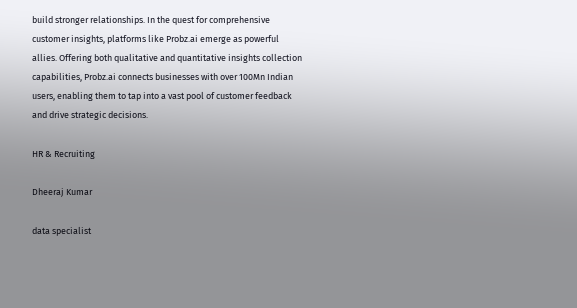build stronger relationships. In the quest for comprehensive customer insights, platforms like Probz.ai emerge as powerful allies. Offering both qualitative and quantitative insights collection capabilities, Probz.ai connects businesses with over 100Mn Indian users, enabling them to tap into a vast pool of customer feedback and drive strategic decisions.

HR & Recruiting

Dheeraj Kumar

data specialist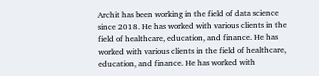Archit has been working in the field of data science since 2018. He has worked with various clients in the field of healthcare, education, and finance. He has worked with various clients in the field of healthcare, education, and finance. He has worked with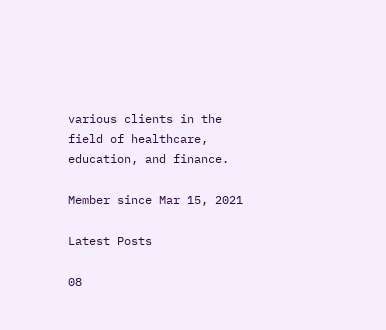various clients in the field of healthcare, education, and finance.

Member since Mar 15, 2021

Latest Posts

08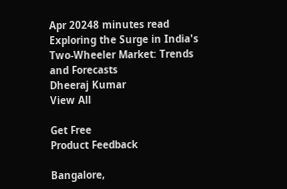Apr 20248 minutes read
Exploring the Surge in India's Two-Wheeler Market: Trends and Forecasts
Dheeraj Kumar
View All

Get Free
Product Feedback

Bangalore,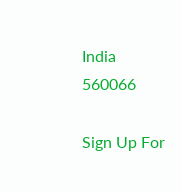India 560066

Sign Up For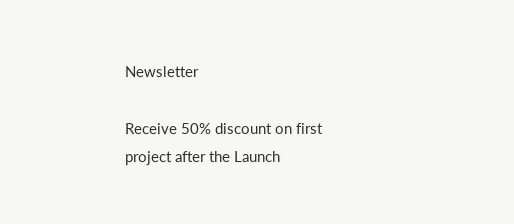Newsletter

Receive 50% discount on first project after the Launch